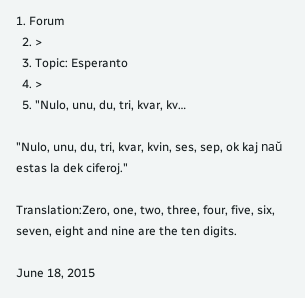1. Forum
  2. >
  3. Topic: Esperanto
  4. >
  5. "Nulo, unu, du, tri, kvar, kv…

"Nulo, unu, du, tri, kvar, kvin, ses, sep, ok kaj naŭ estas la dek ciferoj."

Translation:Zero, one, two, three, four, five, six, seven, eight and nine are the ten digits.

June 18, 2015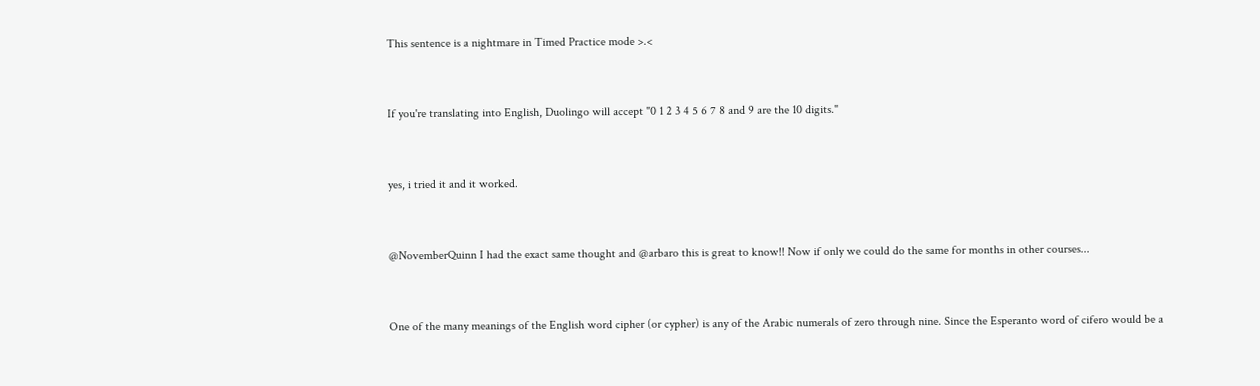This sentence is a nightmare in Timed Practice mode >.<


If you're translating into English, Duolingo will accept "0 1 2 3 4 5 6 7 8 and 9 are the 10 digits."


yes, i tried it and it worked.


@NovemberQuinn I had the exact same thought and @arbaro this is great to know!! Now if only we could do the same for months in other courses...


One of the many meanings of the English word cipher (or cypher) is any of the Arabic numerals of zero through nine. Since the Esperanto word of cifero would be a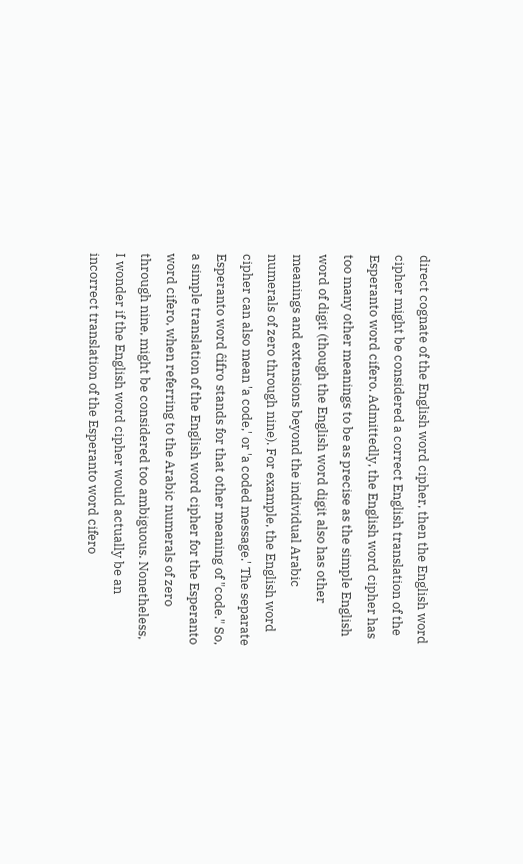direct cognate of the English word cipher, then the English word cipher might be considered a correct English translation of the Esperanto word cifero. Admittedly, the English word cipher has too many other meanings to be as precise as the simple English word of digit (though the English word digit also has other meanings and extensions beyond the individual Arabic numerals of zero through nine). For example, the English word cipher can also mean 'a code,' or 'a coded message.' The separate Esperanto word ĉifro stands for that other meaning of "code." So, a simple translation of the English word cipher for the Esperanto word cifero, when referring to the Arabic numerals of zero through nine, might be considered too ambiguous. Nonetheless, I wonder if the English word cipher would actually be an incorrect translation of the Esperanto word cifero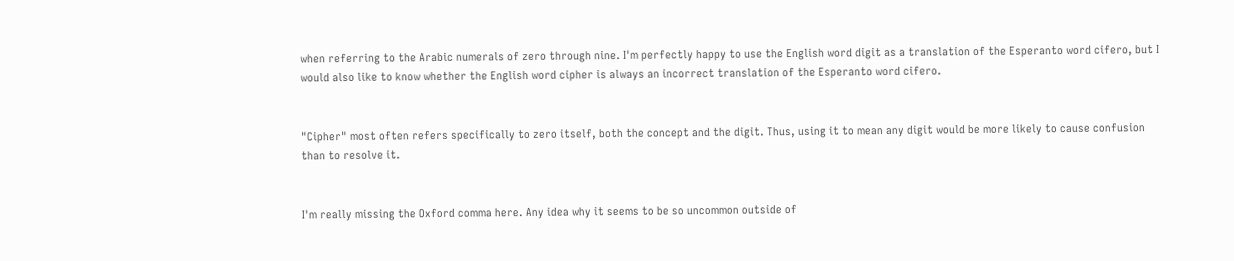when referring to the Arabic numerals of zero through nine. I'm perfectly happy to use the English word digit as a translation of the Esperanto word cifero, but I would also like to know whether the English word cipher is always an incorrect translation of the Esperanto word cifero.


"Cipher" most often refers specifically to zero itself, both the concept and the digit. Thus, using it to mean any digit would be more likely to cause confusion than to resolve it.


I'm really missing the Oxford comma here. Any idea why it seems to be so uncommon outside of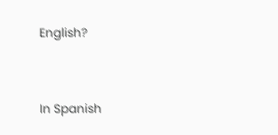English?


In Spanish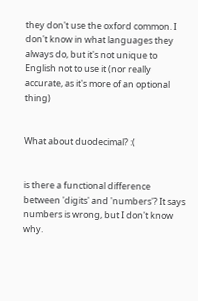they don't use the oxford common. I don't know in what languages they always do, but it's not unique to English not to use it (nor really accurate, as it's more of an optional thing)


What about duodecimal? :(


is there a functional difference between 'digits' and 'numbers'? It says numbers is wrong, but I don't know why.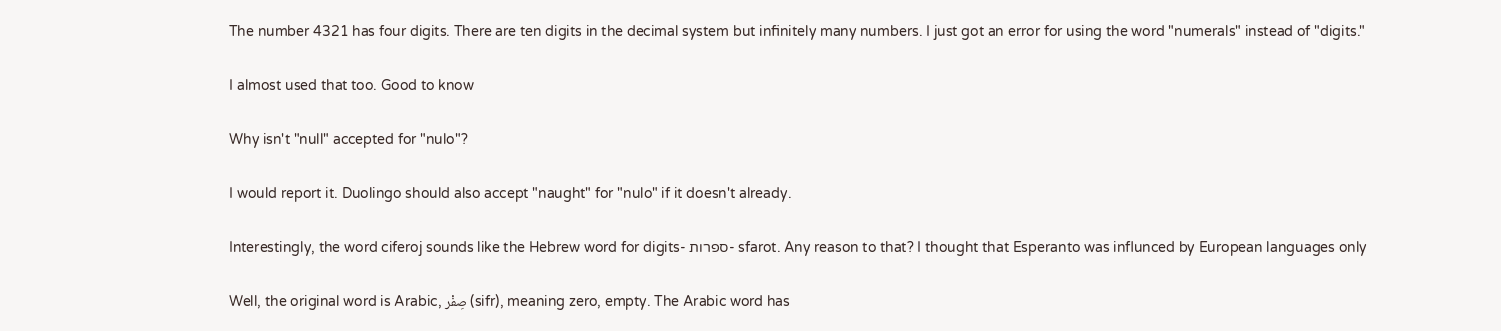The number 4321 has four digits. There are ten digits in the decimal system but infinitely many numbers. I just got an error for using the word "numerals" instead of "digits."


I almost used that too. Good to know


Why isn't "null" accepted for "nulo"?


I would report it. Duolingo should also accept "naught" for "nulo" if it doesn't already.


Interestingly, the word ciferoj sounds like the Hebrew word for digits- ספרות- sfarot. Any reason to that? I thought that Esperanto was influnced by European languages only


Well, the original word is Arabic, صِفْر (sifr), meaning zero, empty. The Arabic word has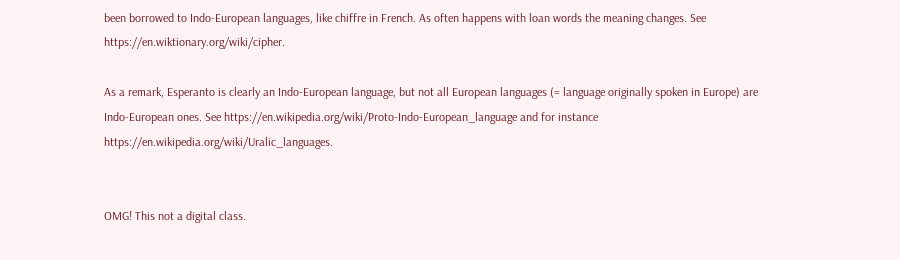been borrowed to Indo-European languages, like chiffre in French. As often happens with loan words the meaning changes. See https://en.wiktionary.org/wiki/cipher.

As a remark, Esperanto is clearly an Indo-European language, but not all European languages (= language originally spoken in Europe) are Indo-European ones. See https://en.wikipedia.org/wiki/Proto-Indo-European_language and for instance https://en.wikipedia.org/wiki/Uralic_languages.


OMG! This not a digital class.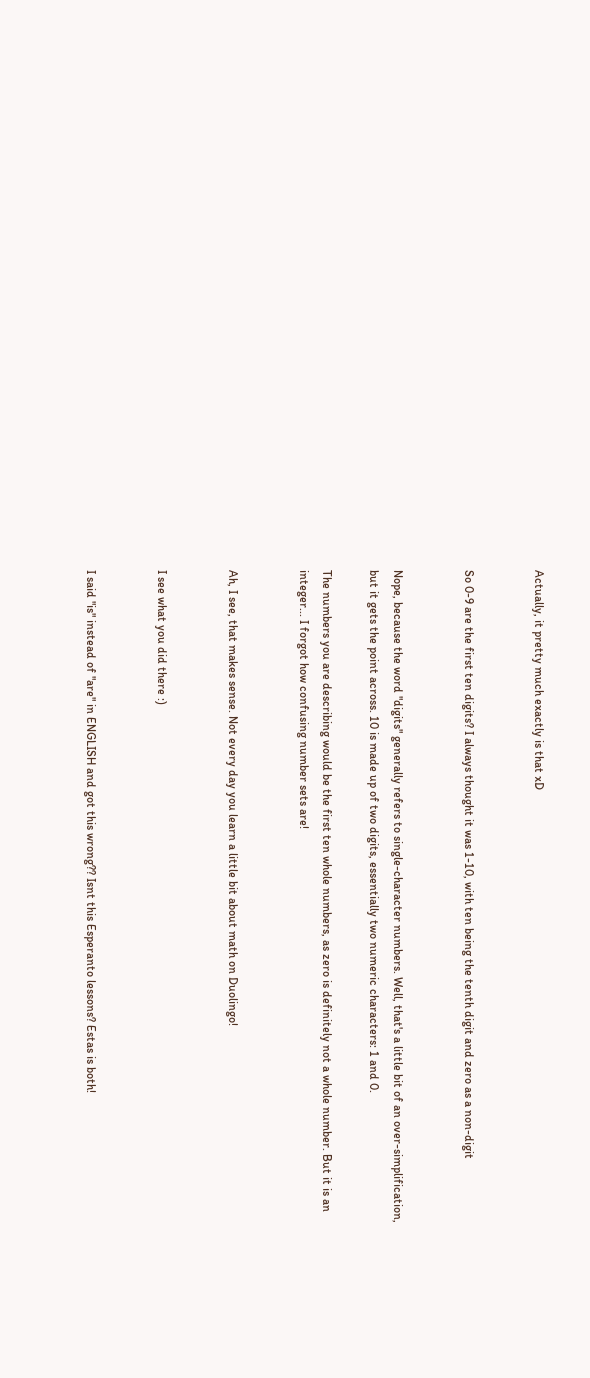Actually, it pretty much exactly is that xD


So 0-9 are the first ten digits? I always thought it was 1-10, with ten being the tenth digit and zero as a non-digit


Nope, because the word "digits" generally refers to single-character numbers. Well, that's a little bit of an over-simplification, but it gets the point across. 10 is made up of two digits, essentially two numeric characters: 1 and 0.

The numbers you are describing would be the first ten whole numbers, as zero is definitely not a whole number. But it is an integer... I forgot how confusing number sets are!


Ah, I see, that makes sense. Not every day you learn a little bit about math on Duolingo!


I see what you did there :)


I said "is" instead of "are" in ENGLISH and got this wrong?? Isnt this Esperanto lessons? Estas is both!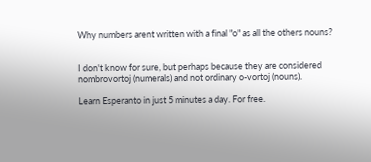Why numbers arent written with a final "o" as all the others nouns?


I don't know for sure, but perhaps because they are considered nombrovortoj (numerals) and not ordinary o-vortoj (nouns).

Learn Esperanto in just 5 minutes a day. For free.